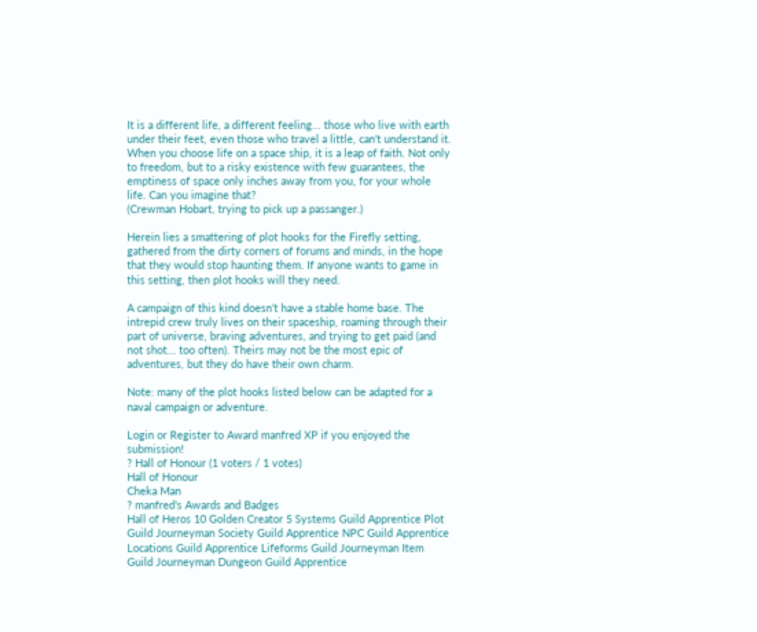It is a different life, a different feeling... those who live with earth under their feet, even those who travel a little, can't understand it. When you choose life on a space ship, it is a leap of faith. Not only to freedom, but to a risky existence with few guarantees, the emptiness of space only inches away from you, for your whole life. Can you imagine that?
(Crewman Hobart, trying to pick up a passanger.)

Herein lies a smattering of plot hooks for the Firefly setting, gathered from the dirty corners of forums and minds, in the hope that they would stop haunting them. If anyone wants to game in this setting, then plot hooks will they need.

A campaign of this kind doesn't have a stable home base. The intrepid crew truly lives on their spaceship, roaming through their part of universe, braving adventures, and trying to get paid (and not shot... too often). Theirs may not be the most epic of adventures, but they do have their own charm.

Note: many of the plot hooks listed below can be adapted for a naval campaign or adventure.

Login or Register to Award manfred XP if you enjoyed the submission!
? Hall of Honour (1 voters / 1 votes)
Hall of Honour
Cheka Man
? manfred's Awards and Badges
Hall of Heros 10 Golden Creator 5 Systems Guild Apprentice Plot Guild Journeyman Society Guild Apprentice NPC Guild Apprentice Locations Guild Apprentice Lifeforms Guild Journeyman Item Guild Journeyman Dungeon Guild Apprentice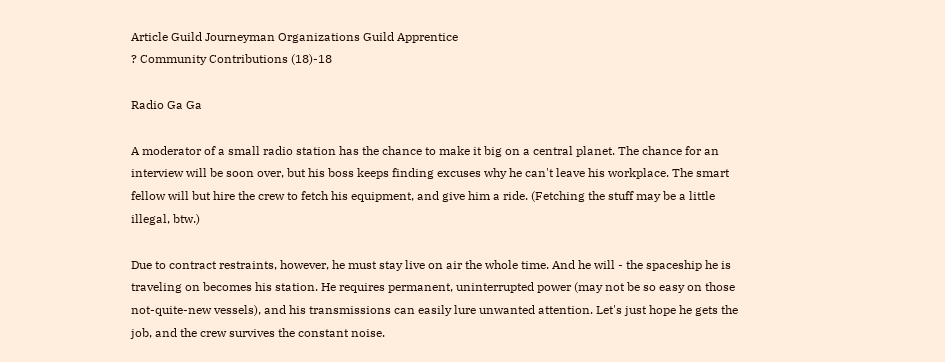Article Guild Journeyman Organizations Guild Apprentice
? Community Contributions (18)-18

Radio Ga Ga

A moderator of a small radio station has the chance to make it big on a central planet. The chance for an interview will be soon over, but his boss keeps finding excuses why he can't leave his workplace. The smart fellow will but hire the crew to fetch his equipment, and give him a ride. (Fetching the stuff may be a little illegal, btw.)

Due to contract restraints, however, he must stay live on air the whole time. And he will - the spaceship he is traveling on becomes his station. He requires permanent, uninterrupted power (may not be so easy on those not-quite-new vessels), and his transmissions can easily lure unwanted attention. Let's just hope he gets the job, and the crew survives the constant noise.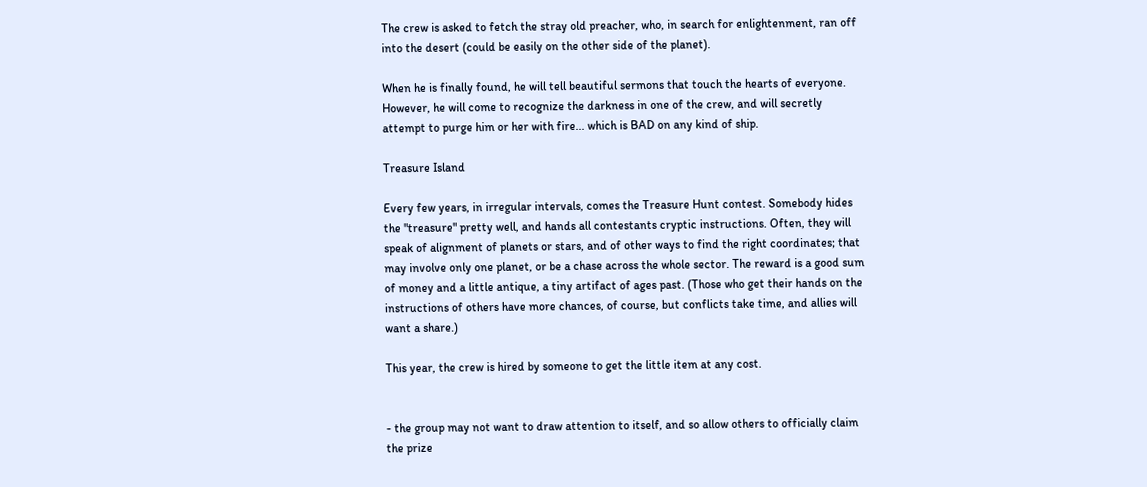The crew is asked to fetch the stray old preacher, who, in search for enlightenment, ran off into the desert (could be easily on the other side of the planet).

When he is finally found, he will tell beautiful sermons that touch the hearts of everyone. However, he will come to recognize the darkness in one of the crew, and will secretly attempt to purge him or her with fire... which is BAD on any kind of ship.

Treasure Island

Every few years, in irregular intervals, comes the Treasure Hunt contest. Somebody hides the "treasure" pretty well, and hands all contestants cryptic instructions. Often, they will speak of alignment of planets or stars, and of other ways to find the right coordinates; that may involve only one planet, or be a chase across the whole sector. The reward is a good sum of money and a little antique, a tiny artifact of ages past. (Those who get their hands on the instructions of others have more chances, of course, but conflicts take time, and allies will want a share.)

This year, the crew is hired by someone to get the little item at any cost.


- the group may not want to draw attention to itself, and so allow others to officially claim the prize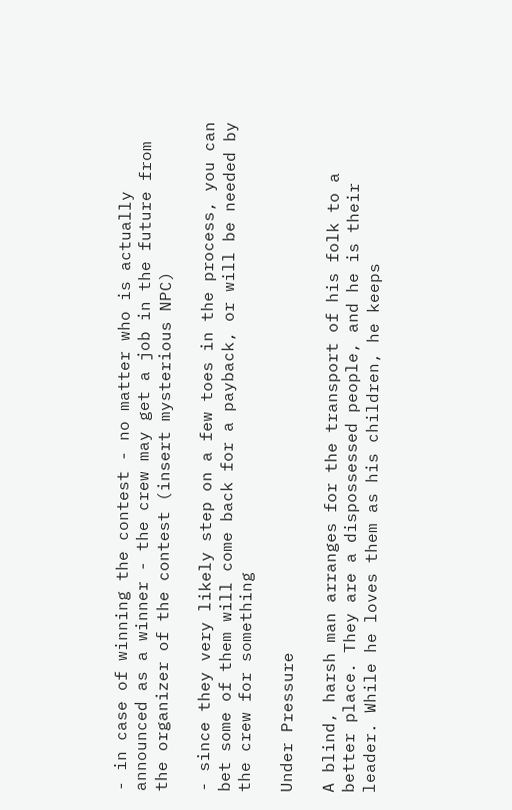- in case of winning the contest - no matter who is actually announced as a winner - the crew may get a job in the future from the organizer of the contest (insert mysterious NPC)

- since they very likely step on a few toes in the process, you can bet some of them will come back for a payback, or will be needed by the crew for something

Under Pressure

A blind, harsh man arranges for the transport of his folk to a better place. They are a dispossessed people, and he is their leader. While he loves them as his children, he keeps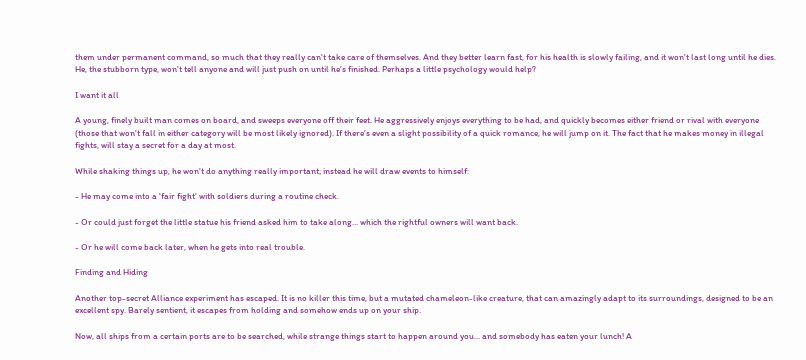them under permanent command, so much that they really can't take care of themselves. And they better learn fast, for his health is slowly failing, and it won't last long until he dies. He, the stubborn type, won't tell anyone and will just push on until he's finished. Perhaps a little psychology would help?

I want it all

A young, finely built man comes on board, and sweeps everyone off their feet. He aggressively enjoys everything to be had, and quickly becomes either friend or rival with everyone (those that won't fall in either category will be most likely ignored). If there's even a slight possibility of a quick romance, he will jump on it. The fact that he makes money in illegal fights, will stay a secret for a day at most.

While shaking things up, he won't do anything really important; instead he will draw events to himself:

- He may come into a 'fair fight' with soldiers during a routine check.

- Or could just forget the little statue his friend asked him to take along... which the rightful owners will want back.

- Or he will come back later, when he gets into real trouble.

Finding and Hiding

Another top-secret Alliance experiment has escaped. It is no killer this time, but a mutated chameleon-like creature, that can amazingly adapt to its surroundings, designed to be an excellent spy. Barely sentient, it escapes from holding and somehow ends up on your ship.

Now, all ships from a certain ports are to be searched, while strange things start to happen around you... and somebody has eaten your lunch! A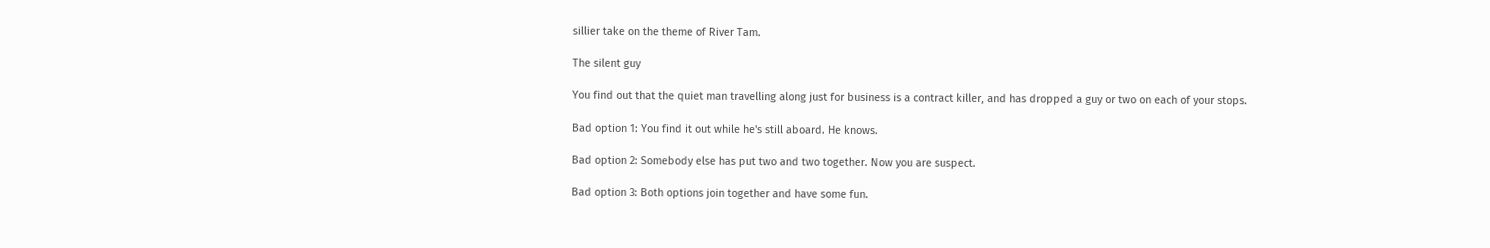sillier take on the theme of River Tam.

The silent guy

You find out that the quiet man travelling along just for business is a contract killer, and has dropped a guy or two on each of your stops.

Bad option 1: You find it out while he's still aboard. He knows.

Bad option 2: Somebody else has put two and two together. Now you are suspect.

Bad option 3: Both options join together and have some fun.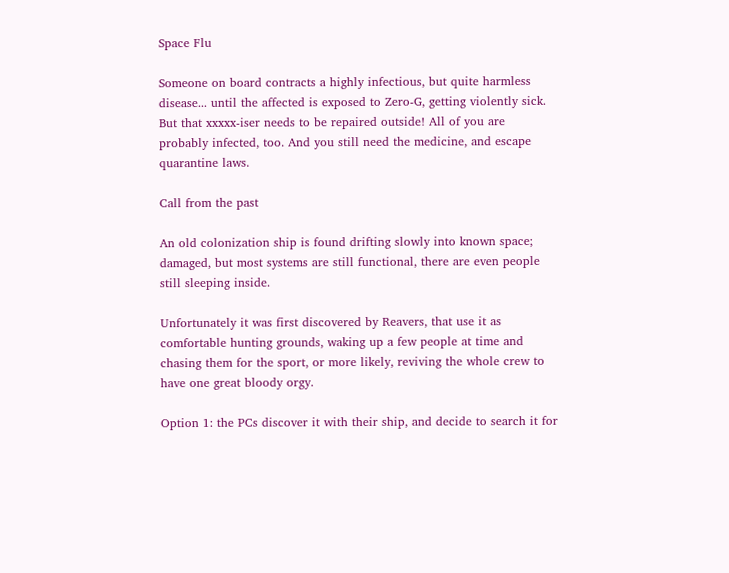Space Flu

Someone on board contracts a highly infectious, but quite harmless disease... until the affected is exposed to Zero-G, getting violently sick. But that xxxxx-iser needs to be repaired outside! All of you are probably infected, too. And you still need the medicine, and escape quarantine laws.

Call from the past

An old colonization ship is found drifting slowly into known space; damaged, but most systems are still functional, there are even people still sleeping inside.

Unfortunately it was first discovered by Reavers, that use it as comfortable hunting grounds, waking up a few people at time and chasing them for the sport, or more likely, reviving the whole crew to have one great bloody orgy.

Option 1: the PCs discover it with their ship, and decide to search it for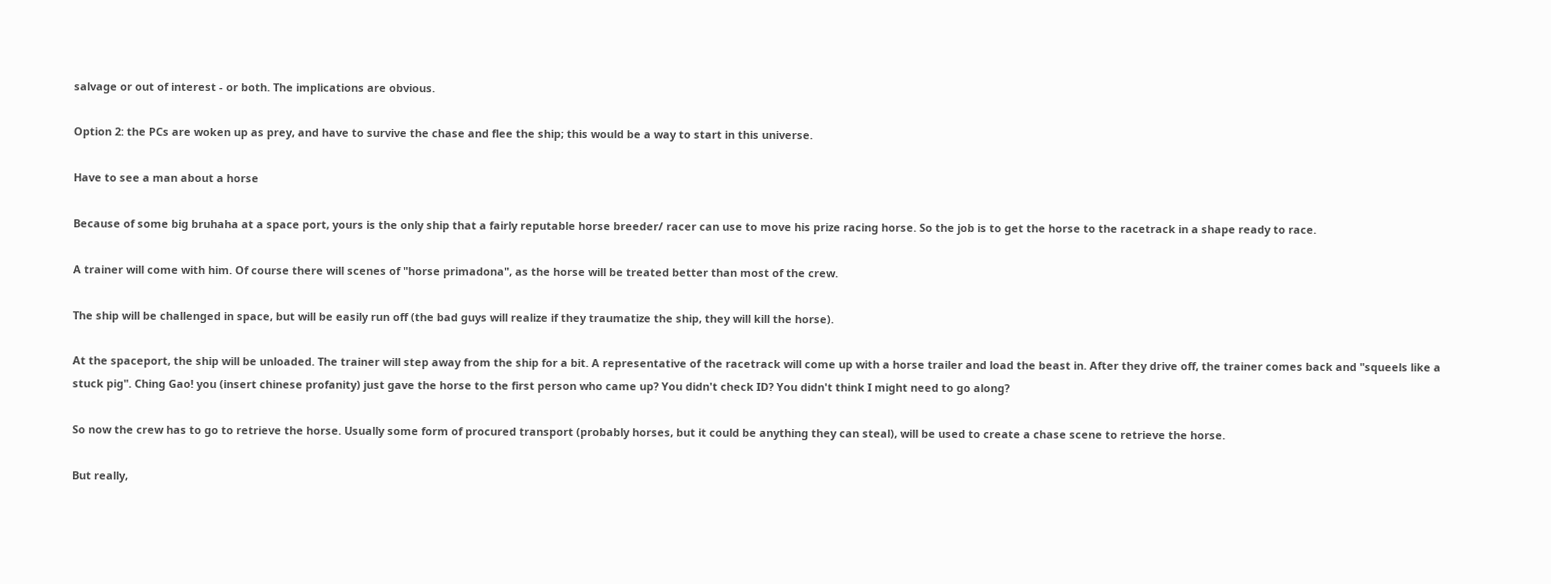salvage or out of interest - or both. The implications are obvious.

Option 2: the PCs are woken up as prey, and have to survive the chase and flee the ship; this would be a way to start in this universe.

Have to see a man about a horse

Because of some big bruhaha at a space port, yours is the only ship that a fairly reputable horse breeder/ racer can use to move his prize racing horse. So the job is to get the horse to the racetrack in a shape ready to race.

A trainer will come with him. Of course there will scenes of "horse primadona", as the horse will be treated better than most of the crew.

The ship will be challenged in space, but will be easily run off (the bad guys will realize if they traumatize the ship, they will kill the horse).

At the spaceport, the ship will be unloaded. The trainer will step away from the ship for a bit. A representative of the racetrack will come up with a horse trailer and load the beast in. After they drive off, the trainer comes back and "squeels like a stuck pig". Ching Gao! you (insert chinese profanity) just gave the horse to the first person who came up? You didn't check ID? You didn't think I might need to go along?

So now the crew has to go to retrieve the horse. Usually some form of procured transport (probably horses, but it could be anything they can steal), will be used to create a chase scene to retrieve the horse.

But really,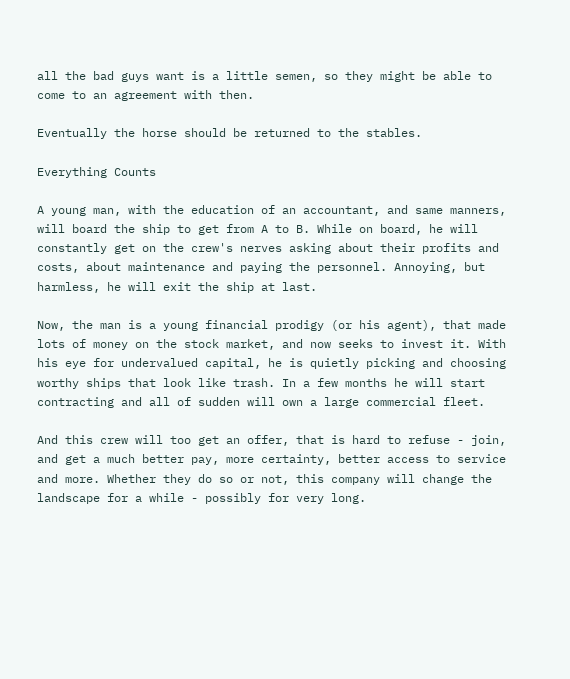all the bad guys want is a little semen, so they might be able to come to an agreement with then.

Eventually the horse should be returned to the stables.

Everything Counts

A young man, with the education of an accountant, and same manners, will board the ship to get from A to B. While on board, he will constantly get on the crew's nerves asking about their profits and costs, about maintenance and paying the personnel. Annoying, but harmless, he will exit the ship at last.

Now, the man is a young financial prodigy (or his agent), that made lots of money on the stock market, and now seeks to invest it. With his eye for undervalued capital, he is quietly picking and choosing worthy ships that look like trash. In a few months he will start contracting and all of sudden will own a large commercial fleet.

And this crew will too get an offer, that is hard to refuse - join, and get a much better pay, more certainty, better access to service and more. Whether they do so or not, this company will change the landscape for a while - possibly for very long.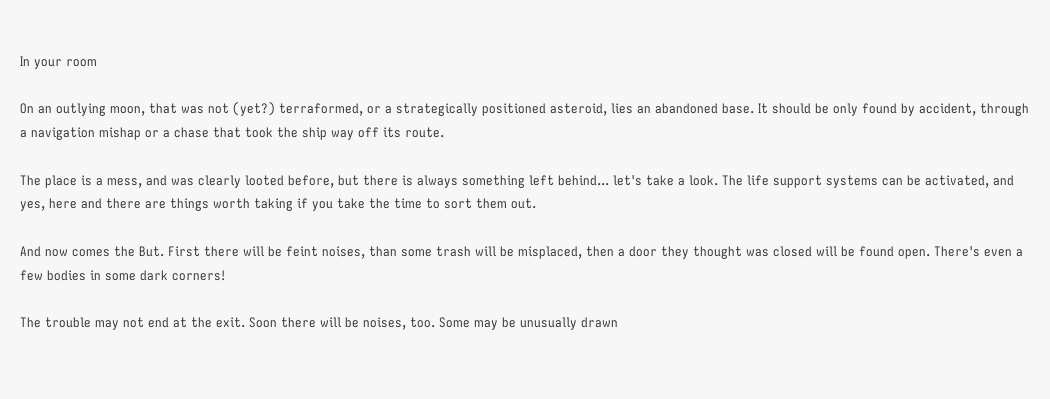In your room

On an outlying moon, that was not (yet?) terraformed, or a strategically positioned asteroid, lies an abandoned base. It should be only found by accident, through a navigation mishap or a chase that took the ship way off its route.

The place is a mess, and was clearly looted before, but there is always something left behind... let's take a look. The life support systems can be activated, and yes, here and there are things worth taking if you take the time to sort them out.

And now comes the But. First there will be feint noises, than some trash will be misplaced, then a door they thought was closed will be found open. There's even a few bodies in some dark corners!

The trouble may not end at the exit. Soon there will be noises, too. Some may be unusually drawn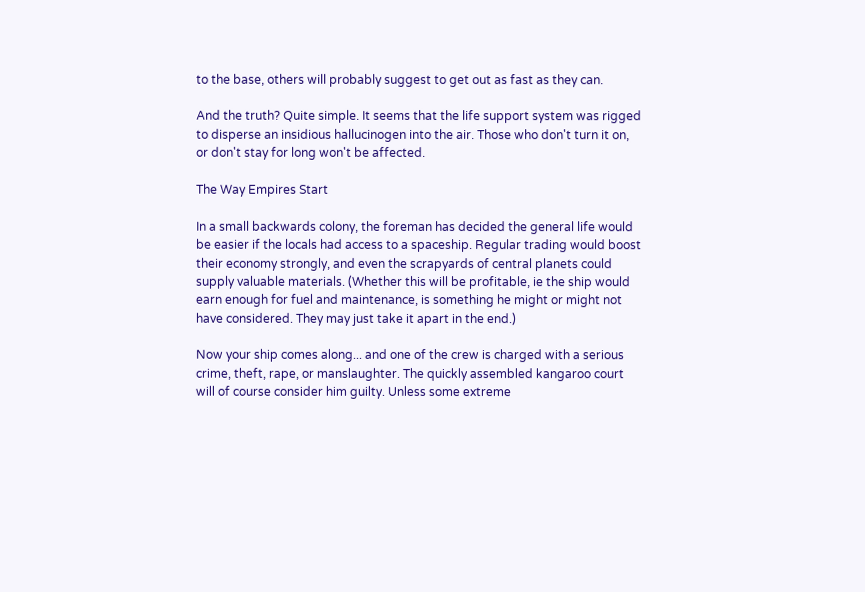to the base, others will probably suggest to get out as fast as they can.

And the truth? Quite simple. It seems that the life support system was rigged to disperse an insidious hallucinogen into the air. Those who don't turn it on, or don't stay for long won't be affected.

The Way Empires Start

In a small backwards colony, the foreman has decided the general life would be easier if the locals had access to a spaceship. Regular trading would boost their economy strongly, and even the scrapyards of central planets could supply valuable materials. (Whether this will be profitable, ie the ship would earn enough for fuel and maintenance, is something he might or might not have considered. They may just take it apart in the end.)

Now your ship comes along... and one of the crew is charged with a serious crime, theft, rape, or manslaughter. The quickly assembled kangaroo court will of course consider him guilty. Unless some extreme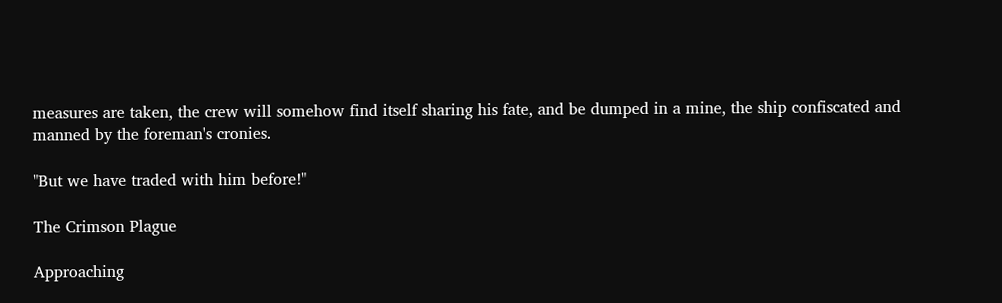measures are taken, the crew will somehow find itself sharing his fate, and be dumped in a mine, the ship confiscated and manned by the foreman's cronies.

"But we have traded with him before!"

The Crimson Plague

Approaching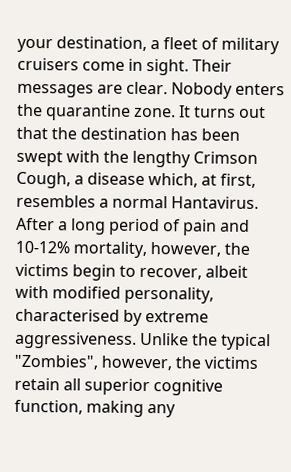your destination, a fleet of military cruisers come in sight. Their messages are clear. Nobody enters the quarantine zone. It turns out that the destination has been swept with the lengthy Crimson Cough, a disease which, at first, resembles a normal Hantavirus. After a long period of pain and 10-12% mortality, however, the victims begin to recover, albeit with modified personality, characterised by extreme aggressiveness. Unlike the typical "Zombies", however, the victims retain all superior cognitive function, making any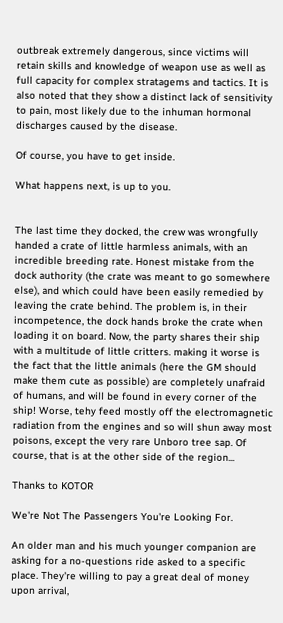outbreak extremely dangerous, since victims will retain skills and knowledge of weapon use as well as full capacity for complex stratagems and tactics. It is also noted that they show a distinct lack of sensitivity to pain, most likely due to the inhuman hormonal discharges caused by the disease.

Of course, you have to get inside.

What happens next, is up to you.


The last time they docked, the crew was wrongfully handed a crate of little harmless animals, with an incredible breeding rate. Honest mistake from the dock authority (the crate was meant to go somewhere else), and which could have been easily remedied by leaving the crate behind. The problem is, in their incompetence, the dock hands broke the crate when loading it on board. Now, the party shares their ship with a multitude of little critters. making it worse is the fact that the little animals (here the GM should make them cute as possible) are completely unafraid of humans, and will be found in every corner of the ship! Worse, tehy feed mostly off the electromagnetic radiation from the engines and so will shun away most poisons, except the very rare Unboro tree sap. Of course, that is at the other side of the region...

Thanks to KOTOR

We're Not The Passengers You're Looking For.

An older man and his much younger companion are asking for a no-questions ride asked to a specific place. They're willing to pay a great deal of money upon arrival,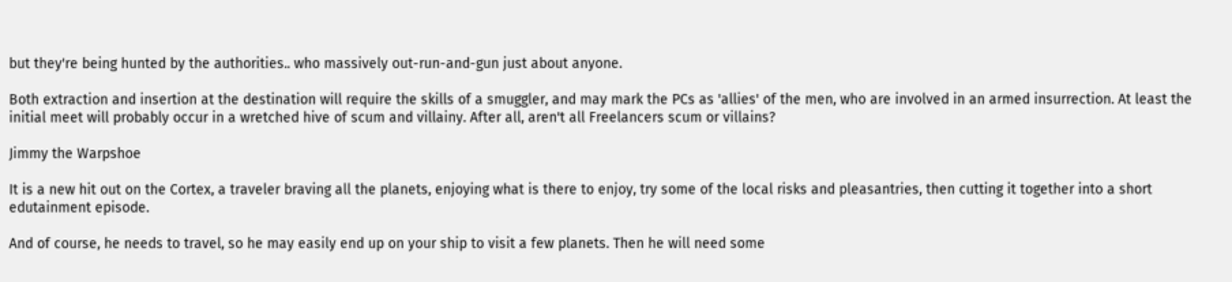but they're being hunted by the authorities.. who massively out-run-and-gun just about anyone.

Both extraction and insertion at the destination will require the skills of a smuggler, and may mark the PCs as 'allies' of the men, who are involved in an armed insurrection. At least the initial meet will probably occur in a wretched hive of scum and villainy. After all, aren't all Freelancers scum or villains?

Jimmy the Warpshoe

It is a new hit out on the Cortex, a traveler braving all the planets, enjoying what is there to enjoy, try some of the local risks and pleasantries, then cutting it together into a short edutainment episode.

And of course, he needs to travel, so he may easily end up on your ship to visit a few planets. Then he will need some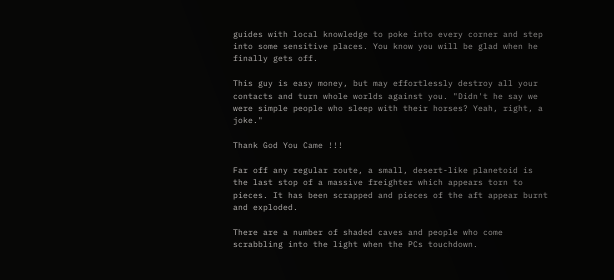guides with local knowledge to poke into every corner and step into some sensitive places. You know you will be glad when he finally gets off.

This guy is easy money, but may effortlessly destroy all your contacts and turn whole worlds against you. "Didn't he say we were simple people who sleep with their horses? Yeah, right, a joke."

Thank God You Came !!!

Far off any regular route, a small, desert-like planetoid is the last stop of a massive freighter which appears torn to pieces. It has been scrapped and pieces of the aft appear burnt and exploded.

There are a number of shaded caves and people who come scrabbling into the light when the PCs touchdown.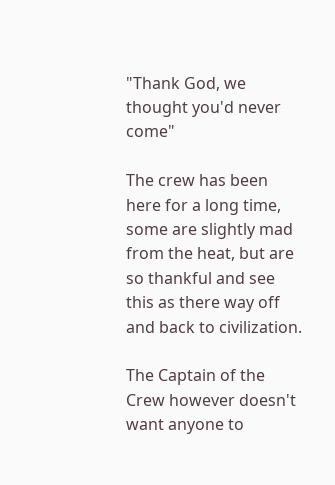"Thank God, we thought you'd never come"

The crew has been here for a long time, some are slightly mad from the heat, but are so thankful and see this as there way off and back to civilization.

The Captain of the Crew however doesn't want anyone to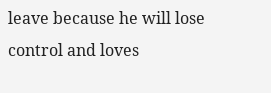leave because he will lose control and loves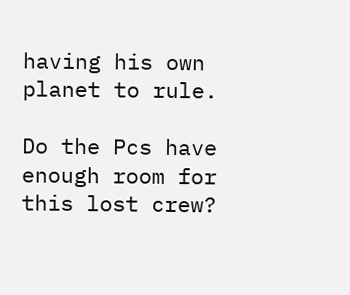having his own planet to rule.

Do the Pcs have enough room for this lost crew?